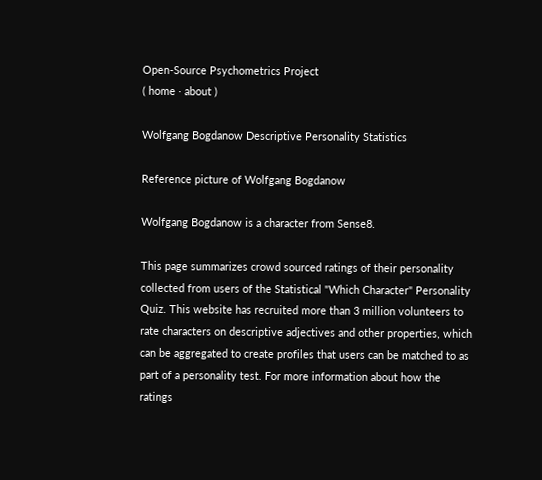Open-Source Psychometrics Project
( home · about )

Wolfgang Bogdanow Descriptive Personality Statistics

Reference picture of Wolfgang Bogdanow

Wolfgang Bogdanow is a character from Sense8.

This page summarizes crowd sourced ratings of their personality collected from users of the Statistical "Which Character" Personality Quiz. This website has recruited more than 3 million volunteers to rate characters on descriptive adjectives and other properties, which can be aggregated to create profiles that users can be matched to as part of a personality test. For more information about how the ratings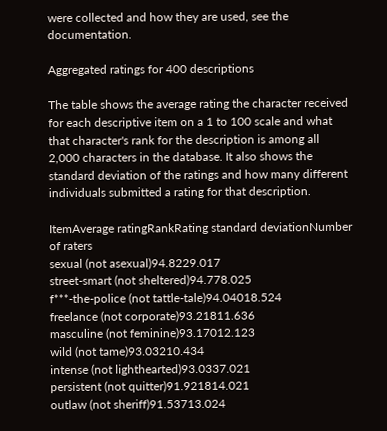were collected and how they are used, see the documentation.

Aggregated ratings for 400 descriptions

The table shows the average rating the character received for each descriptive item on a 1 to 100 scale and what that character's rank for the description is among all 2,000 characters in the database. It also shows the standard deviation of the ratings and how many different individuals submitted a rating for that description.

ItemAverage ratingRankRating standard deviationNumber of raters
sexual (not asexual)94.8229.017
street-smart (not sheltered)94.778.025
f***-the-police (not tattle-tale)94.04018.524
freelance (not corporate)93.21811.636
masculine (not feminine)93.17012.123
wild (not tame)93.03210.434
intense (not lighthearted)93.0337.021
persistent (not quitter)91.921814.021
outlaw (not sheriff)91.53713.024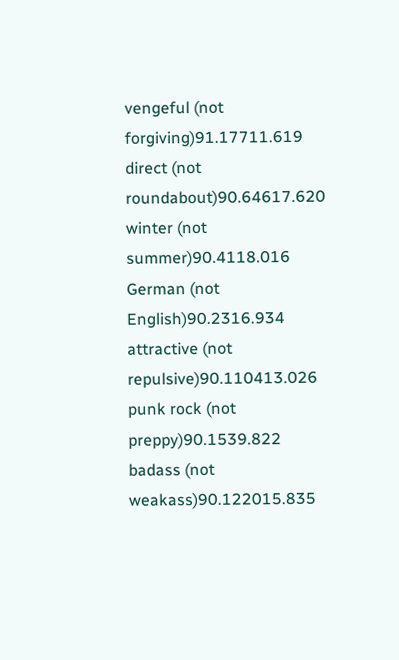vengeful (not forgiving)91.17711.619
direct (not roundabout)90.64617.620
winter (not summer)90.4118.016
German (not English)90.2316.934
attractive (not repulsive)90.110413.026
punk rock (not preppy)90.1539.822
badass (not weakass)90.122015.835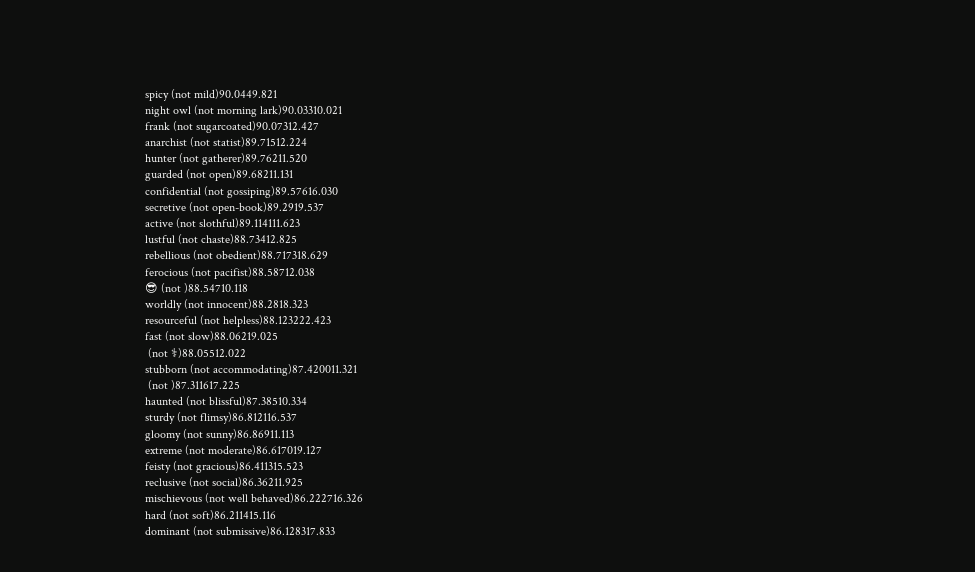spicy (not mild)90.0449.821
night owl (not morning lark)90.03310.021
frank (not sugarcoated)90.07312.427
anarchist (not statist)89.71512.224
hunter (not gatherer)89.76211.520
guarded (not open)89.68211.131
confidential (not gossiping)89.57616.030
secretive (not open-book)89.2919.537
active (not slothful)89.114111.623
lustful (not chaste)88.73412.825
rebellious (not obedient)88.717318.629
ferocious (not pacifist)88.58712.038
😎 (not )88.54710.118
worldly (not innocent)88.2818.323
resourceful (not helpless)88.123222.423
fast (not slow)88.06219.025
 (not ⚕)88.05512.022
stubborn (not accommodating)87.420011.321
 (not )87.311617.225
haunted (not blissful)87.38510.334
sturdy (not flimsy)86.812116.537
gloomy (not sunny)86.86911.113
extreme (not moderate)86.617019.127
feisty (not gracious)86.411315.523
reclusive (not social)86.36211.925
mischievous (not well behaved)86.222716.326
hard (not soft)86.211415.116
dominant (not submissive)86.128317.833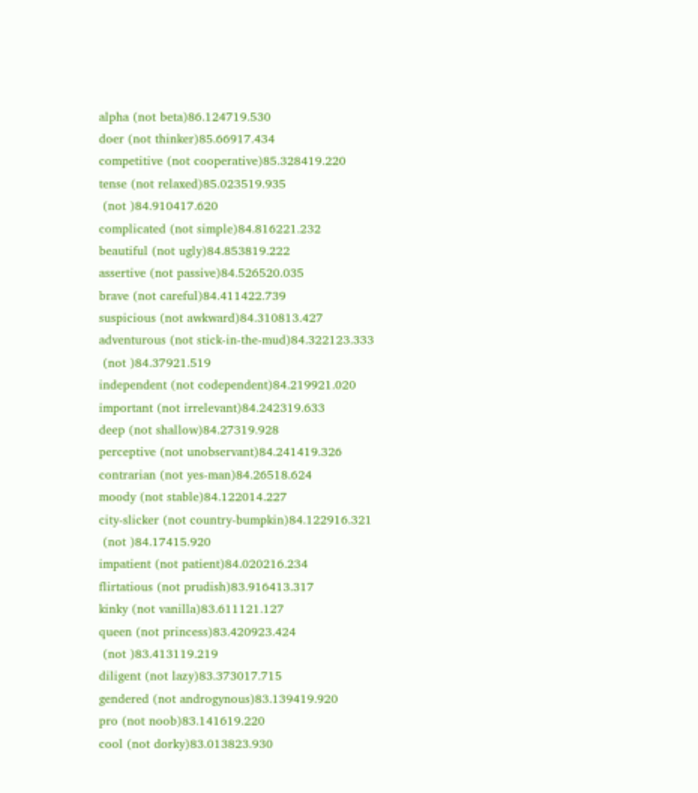alpha (not beta)86.124719.530
doer (not thinker)85.66917.434
competitive (not cooperative)85.328419.220
tense (not relaxed)85.023519.935
 (not )84.910417.620
complicated (not simple)84.816221.232
beautiful (not ugly)84.853819.222
assertive (not passive)84.526520.035
brave (not careful)84.411422.739
suspicious (not awkward)84.310813.427
adventurous (not stick-in-the-mud)84.322123.333
 (not )84.37921.519
independent (not codependent)84.219921.020
important (not irrelevant)84.242319.633
deep (not shallow)84.27319.928
perceptive (not unobservant)84.241419.326
contrarian (not yes-man)84.26518.624
moody (not stable)84.122014.227
city-slicker (not country-bumpkin)84.122916.321
 (not )84.17415.920
impatient (not patient)84.020216.234
flirtatious (not prudish)83.916413.317
kinky (not vanilla)83.611121.127
queen (not princess)83.420923.424
 (not )83.413119.219
diligent (not lazy)83.373017.715
gendered (not androgynous)83.139419.920
pro (not noob)83.141619.220
cool (not dorky)83.013823.930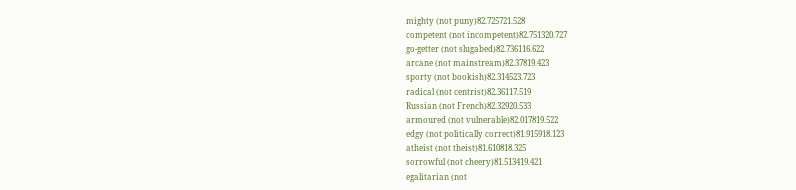mighty (not puny)82.725721.528
competent (not incompetent)82.751320.727
go-getter (not slugabed)82.736116.622
arcane (not mainstream)82.37819.423
sporty (not bookish)82.314523.723
radical (not centrist)82.36117.519
Russian (not French)82.32920.533
armoured (not vulnerable)82.017819.522
edgy (not politically correct)81.915918.123
atheist (not theist)81.610818.325
sorrowful (not cheery)81.513419.421
egalitarian (not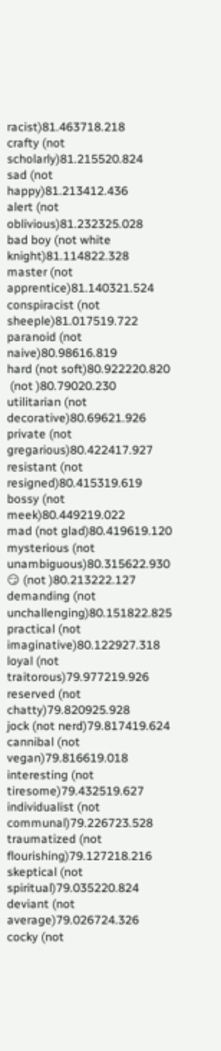racist)81.463718.218
crafty (not scholarly)81.215520.824
sad (not happy)81.213412.436
alert (not oblivious)81.232325.028
bad boy (not white knight)81.114822.328
master (not apprentice)81.140321.524
conspiracist (not sheeple)81.017519.722
paranoid (not naive)80.98616.819
hard (not soft)80.922220.820
 (not )80.79020.230
utilitarian (not decorative)80.69621.926
private (not gregarious)80.422417.927
resistant (not resigned)80.415319.619
bossy (not meek)80.449219.022
mad (not glad)80.419619.120
mysterious (not unambiguous)80.315622.930
😏 (not )80.213222.127
demanding (not unchallenging)80.151822.825
practical (not imaginative)80.122927.318
loyal (not traitorous)79.977219.926
reserved (not chatty)79.820925.928
jock (not nerd)79.817419.624
cannibal (not vegan)79.816619.018
interesting (not tiresome)79.432519.627
individualist (not communal)79.226723.528
traumatized (not flourishing)79.127218.216
skeptical (not spiritual)79.035220.824
deviant (not average)79.026724.326
cocky (not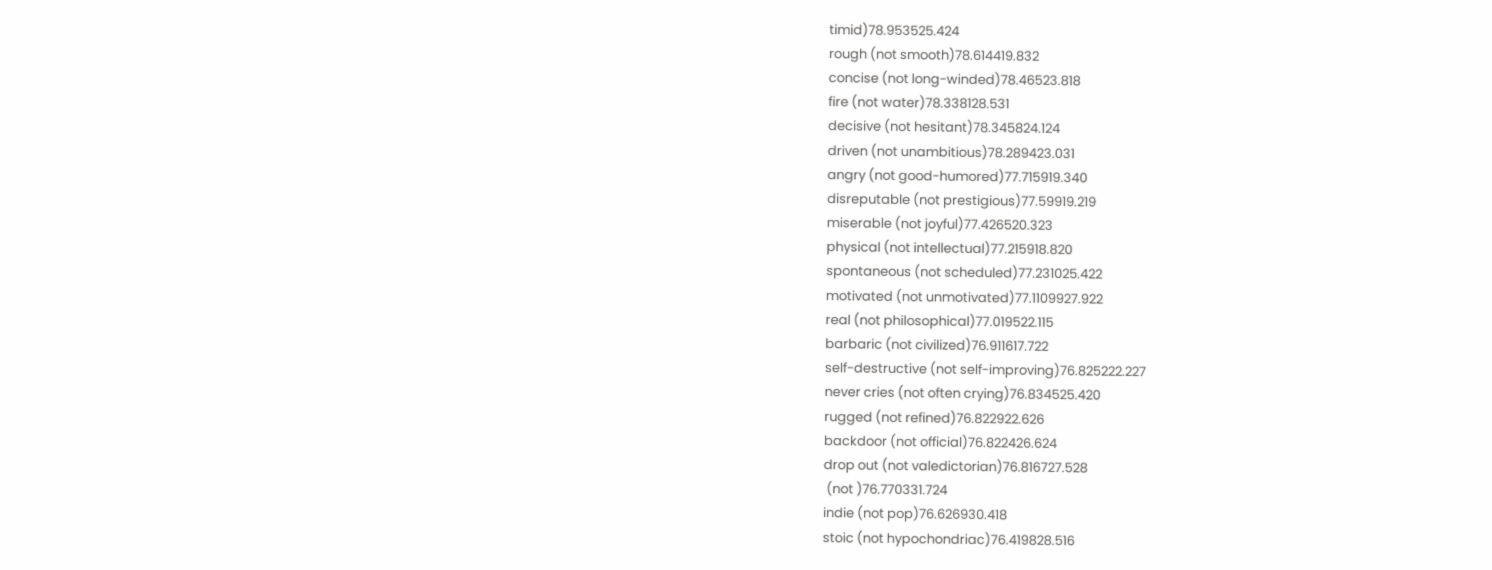timid)78.953525.424
rough (not smooth)78.614419.832
concise (not long-winded)78.46523.818
fire (not water)78.338128.531
decisive (not hesitant)78.345824.124
driven (not unambitious)78.289423.031
angry (not good-humored)77.715919.340
disreputable (not prestigious)77.59919.219
miserable (not joyful)77.426520.323
physical (not intellectual)77.215918.820
spontaneous (not scheduled)77.231025.422
motivated (not unmotivated)77.1109927.922
real (not philosophical)77.019522.115
barbaric (not civilized)76.911617.722
self-destructive (not self-improving)76.825222.227
never cries (not often crying)76.834525.420
rugged (not refined)76.822922.626
backdoor (not official)76.822426.624
drop out (not valedictorian)76.816727.528
 (not )76.770331.724
indie (not pop)76.626930.418
stoic (not hypochondriac)76.419828.516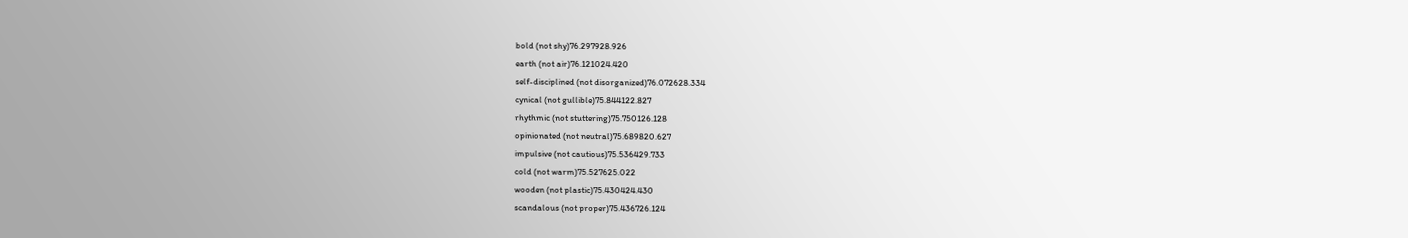bold (not shy)76.297928.926
earth (not air)76.121024.420
self-disciplined (not disorganized)76.072628.334
cynical (not gullible)75.844122.827
rhythmic (not stuttering)75.750126.128
opinionated (not neutral)75.689820.627
impulsive (not cautious)75.536429.733
cold (not warm)75.527625.022
wooden (not plastic)75.430424.430
scandalous (not proper)75.436726.124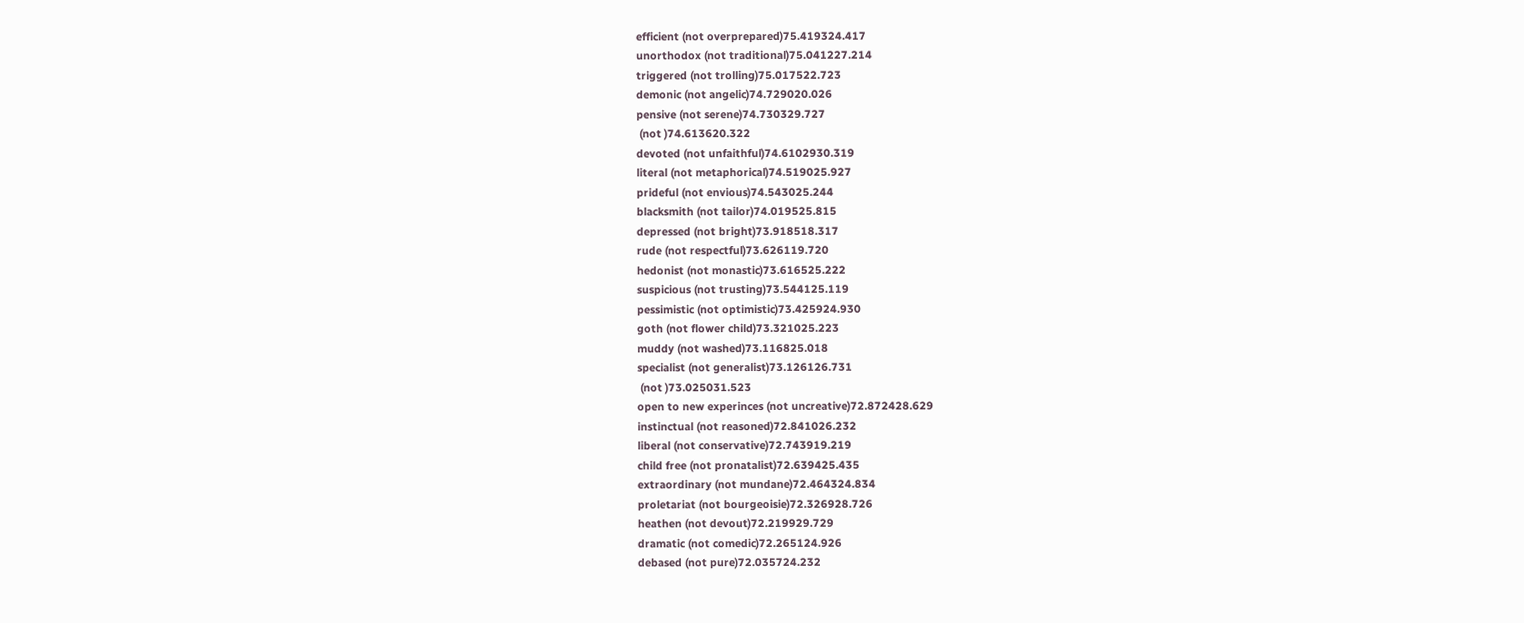efficient (not overprepared)75.419324.417
unorthodox (not traditional)75.041227.214
triggered (not trolling)75.017522.723
demonic (not angelic)74.729020.026
pensive (not serene)74.730329.727
 (not )74.613620.322
devoted (not unfaithful)74.6102930.319
literal (not metaphorical)74.519025.927
prideful (not envious)74.543025.244
blacksmith (not tailor)74.019525.815
depressed (not bright)73.918518.317
rude (not respectful)73.626119.720
hedonist (not monastic)73.616525.222
suspicious (not trusting)73.544125.119
pessimistic (not optimistic)73.425924.930
goth (not flower child)73.321025.223
muddy (not washed)73.116825.018
specialist (not generalist)73.126126.731
 (not )73.025031.523
open to new experinces (not uncreative)72.872428.629
instinctual (not reasoned)72.841026.232
liberal (not conservative)72.743919.219
child free (not pronatalist)72.639425.435
extraordinary (not mundane)72.464324.834
proletariat (not bourgeoisie)72.326928.726
heathen (not devout)72.219929.729
dramatic (not comedic)72.265124.926
debased (not pure)72.035724.232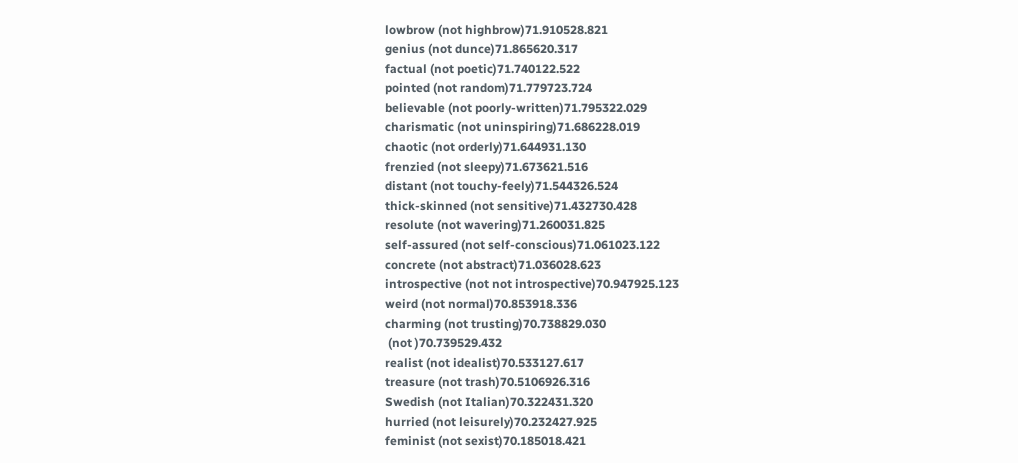lowbrow (not highbrow)71.910528.821
genius (not dunce)71.865620.317
factual (not poetic)71.740122.522
pointed (not random)71.779723.724
believable (not poorly-written)71.795322.029
charismatic (not uninspiring)71.686228.019
chaotic (not orderly)71.644931.130
frenzied (not sleepy)71.673621.516
distant (not touchy-feely)71.544326.524
thick-skinned (not sensitive)71.432730.428
resolute (not wavering)71.260031.825
self-assured (not self-conscious)71.061023.122
concrete (not abstract)71.036028.623
introspective (not not introspective)70.947925.123
weird (not normal)70.853918.336
charming (not trusting)70.738829.030
 (not )70.739529.432
realist (not idealist)70.533127.617
treasure (not trash)70.5106926.316
Swedish (not Italian)70.322431.320
hurried (not leisurely)70.232427.925
feminist (not sexist)70.185018.421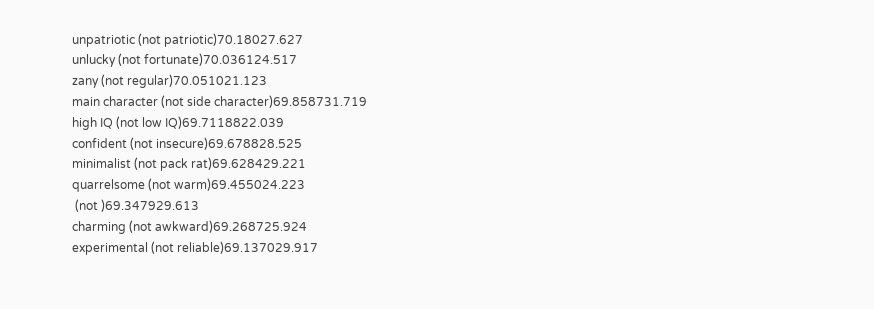unpatriotic (not patriotic)70.18027.627
unlucky (not fortunate)70.036124.517
zany (not regular)70.051021.123
main character (not side character)69.858731.719
high IQ (not low IQ)69.7118822.039
confident (not insecure)69.678828.525
minimalist (not pack rat)69.628429.221
quarrelsome (not warm)69.455024.223
 (not )69.347929.613
charming (not awkward)69.268725.924
experimental (not reliable)69.137029.917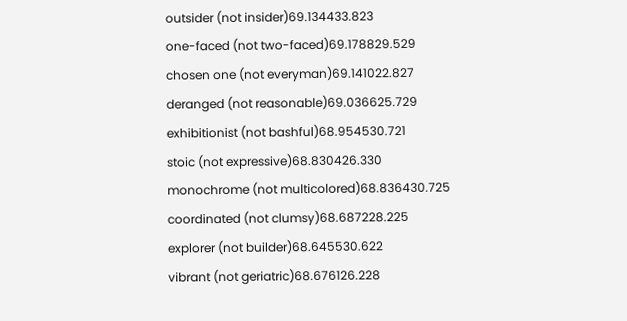outsider (not insider)69.134433.823
one-faced (not two-faced)69.178829.529
chosen one (not everyman)69.141022.827
deranged (not reasonable)69.036625.729
exhibitionist (not bashful)68.954530.721
stoic (not expressive)68.830426.330
monochrome (not multicolored)68.836430.725
coordinated (not clumsy)68.687228.225
explorer (not builder)68.645530.622
vibrant (not geriatric)68.676126.228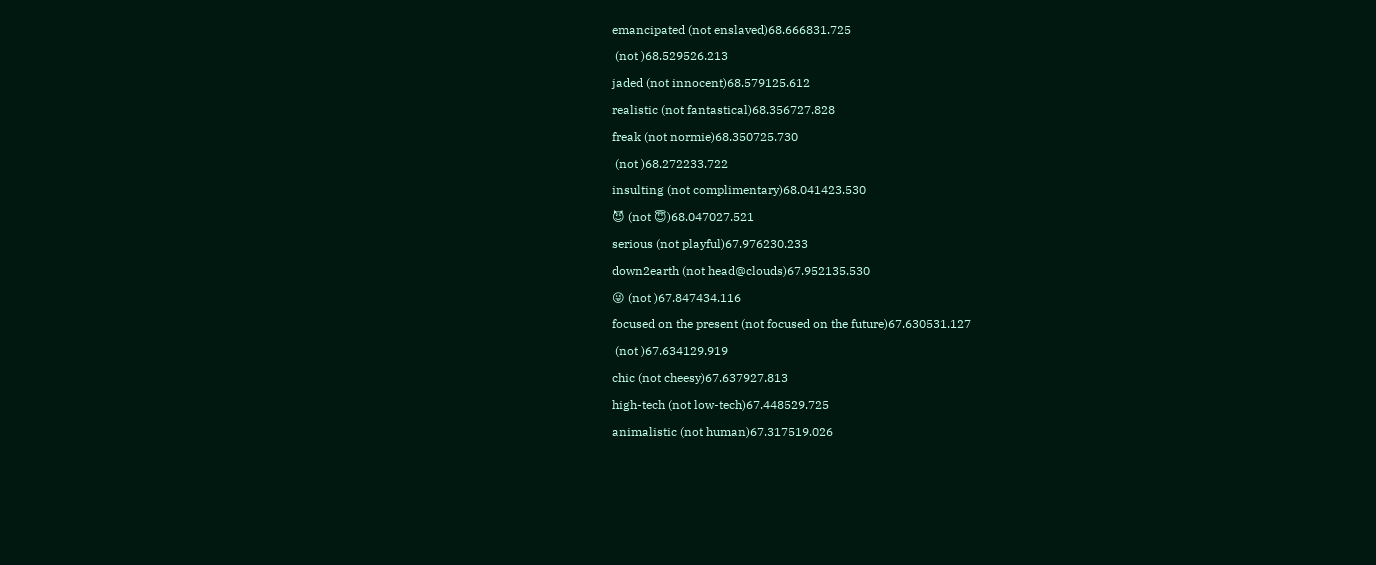emancipated (not enslaved)68.666831.725
 (not )68.529526.213
jaded (not innocent)68.579125.612
realistic (not fantastical)68.356727.828
freak (not normie)68.350725.730
 (not )68.272233.722
insulting (not complimentary)68.041423.530
😈 (not 😇)68.047027.521
serious (not playful)67.976230.233
down2earth (not head@clouds)67.952135.530
😜 (not )67.847434.116
focused on the present (not focused on the future)67.630531.127
 (not )67.634129.919
chic (not cheesy)67.637927.813
high-tech (not low-tech)67.448529.725
animalistic (not human)67.317519.026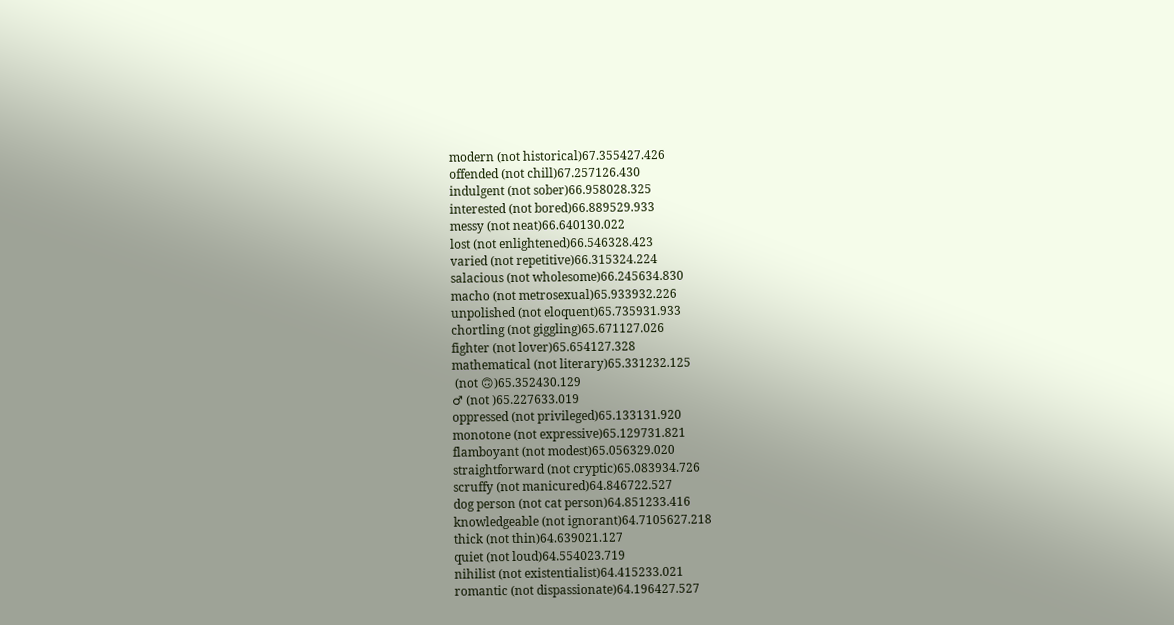modern (not historical)67.355427.426
offended (not chill)67.257126.430
indulgent (not sober)66.958028.325
interested (not bored)66.889529.933
messy (not neat)66.640130.022
lost (not enlightened)66.546328.423
varied (not repetitive)66.315324.224
salacious (not wholesome)66.245634.830
macho (not metrosexual)65.933932.226
unpolished (not eloquent)65.735931.933
chortling (not giggling)65.671127.026
fighter (not lover)65.654127.328
mathematical (not literary)65.331232.125
 (not 🙃)65.352430.129
♂ (not )65.227633.019
oppressed (not privileged)65.133131.920
monotone (not expressive)65.129731.821
flamboyant (not modest)65.056329.020
straightforward (not cryptic)65.083934.726
scruffy (not manicured)64.846722.527
dog person (not cat person)64.851233.416
knowledgeable (not ignorant)64.7105627.218
thick (not thin)64.639021.127
quiet (not loud)64.554023.719
nihilist (not existentialist)64.415233.021
romantic (not dispassionate)64.196427.527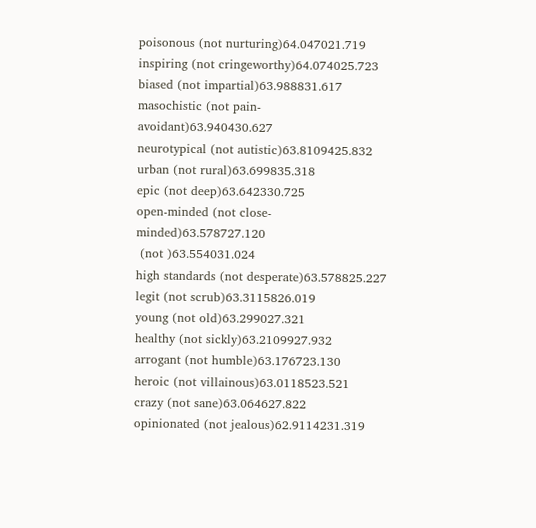poisonous (not nurturing)64.047021.719
inspiring (not cringeworthy)64.074025.723
biased (not impartial)63.988831.617
masochistic (not pain-avoidant)63.940430.627
neurotypical (not autistic)63.8109425.832
urban (not rural)63.699835.318
epic (not deep)63.642330.725
open-minded (not close-minded)63.578727.120
 (not )63.554031.024
high standards (not desperate)63.578825.227
legit (not scrub)63.3115826.019
young (not old)63.299027.321
healthy (not sickly)63.2109927.932
arrogant (not humble)63.176723.130
heroic (not villainous)63.0118523.521
crazy (not sane)63.064627.822
opinionated (not jealous)62.9114231.319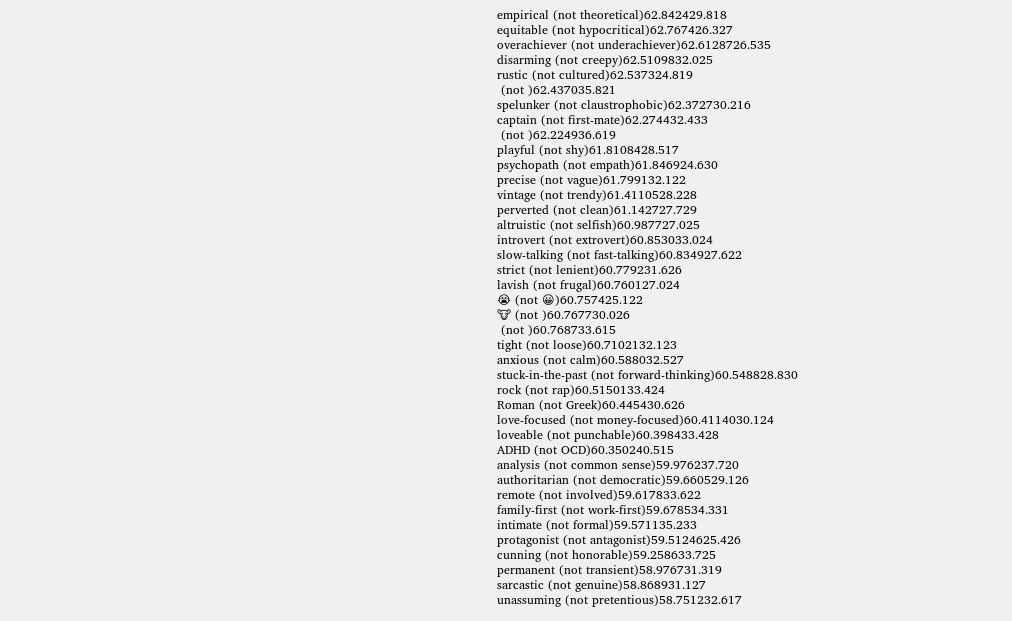empirical (not theoretical)62.842429.818
equitable (not hypocritical)62.767426.327
overachiever (not underachiever)62.6128726.535
disarming (not creepy)62.5109832.025
rustic (not cultured)62.537324.819
 (not )62.437035.821
spelunker (not claustrophobic)62.372730.216
captain (not first-mate)62.274432.433
 (not )62.224936.619
playful (not shy)61.8108428.517
psychopath (not empath)61.846924.630
precise (not vague)61.799132.122
vintage (not trendy)61.4110528.228
perverted (not clean)61.142727.729
altruistic (not selfish)60.987727.025
introvert (not extrovert)60.853033.024
slow-talking (not fast-talking)60.834927.622
strict (not lenient)60.779231.626
lavish (not frugal)60.760127.024
😭 (not 😀)60.757425.122
🐮 (not )60.767730.026
 (not )60.768733.615
tight (not loose)60.7102132.123
anxious (not calm)60.588032.527
stuck-in-the-past (not forward-thinking)60.548828.830
rock (not rap)60.5150133.424
Roman (not Greek)60.445430.626
love-focused (not money-focused)60.4114030.124
loveable (not punchable)60.398433.428
ADHD (not OCD)60.350240.515
analysis (not common sense)59.976237.720
authoritarian (not democratic)59.660529.126
remote (not involved)59.617833.622
family-first (not work-first)59.678534.331
intimate (not formal)59.571135.233
protagonist (not antagonist)59.5124625.426
cunning (not honorable)59.258633.725
permanent (not transient)58.976731.319
sarcastic (not genuine)58.868931.127
unassuming (not pretentious)58.751232.617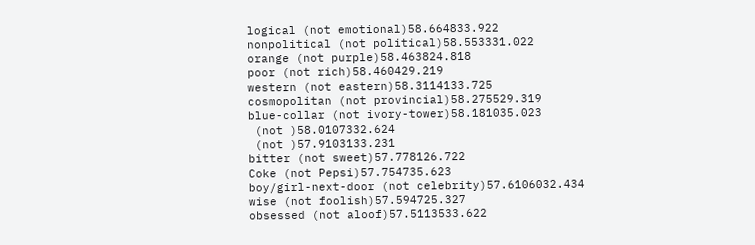logical (not emotional)58.664833.922
nonpolitical (not political)58.553331.022
orange (not purple)58.463824.818
poor (not rich)58.460429.219
western (not eastern)58.3114133.725
cosmopolitan (not provincial)58.275529.319
blue-collar (not ivory-tower)58.181035.023
 (not )58.0107332.624
 (not )57.9103133.231
bitter (not sweet)57.778126.722
Coke (not Pepsi)57.754735.623
boy/girl-next-door (not celebrity)57.6106032.434
wise (not foolish)57.594725.327
obsessed (not aloof)57.5113533.622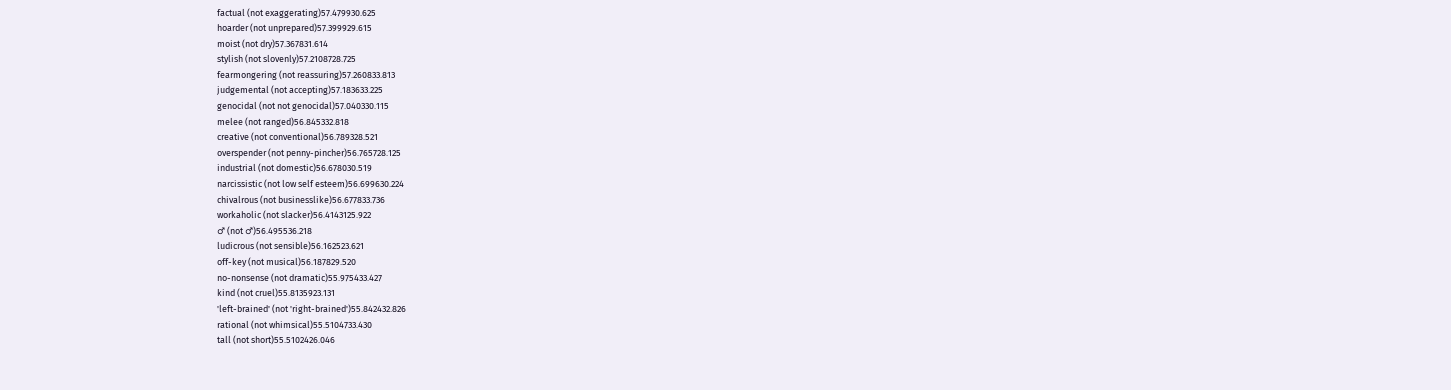factual (not exaggerating)57.479930.625
hoarder (not unprepared)57.399929.615
moist (not dry)57.367831.614
stylish (not slovenly)57.2108728.725
fearmongering (not reassuring)57.260833.813
judgemental (not accepting)57.183633.225
genocidal (not not genocidal)57.040330.115
melee (not ranged)56.845332.818
creative (not conventional)56.789328.521
overspender (not penny-pincher)56.765728.125
industrial (not domestic)56.678030.519
narcissistic (not low self esteem)56.699630.224
chivalrous (not businesslike)56.677833.736
workaholic (not slacker)56.4143125.922
♂ (not ♂)56.495536.218
ludicrous (not sensible)56.162523.621
off-key (not musical)56.187829.520
no-nonsense (not dramatic)55.975433.427
kind (not cruel)55.8135923.131
'left-brained' (not 'right-brained')55.842432.826
rational (not whimsical)55.5104733.430
tall (not short)55.5102426.046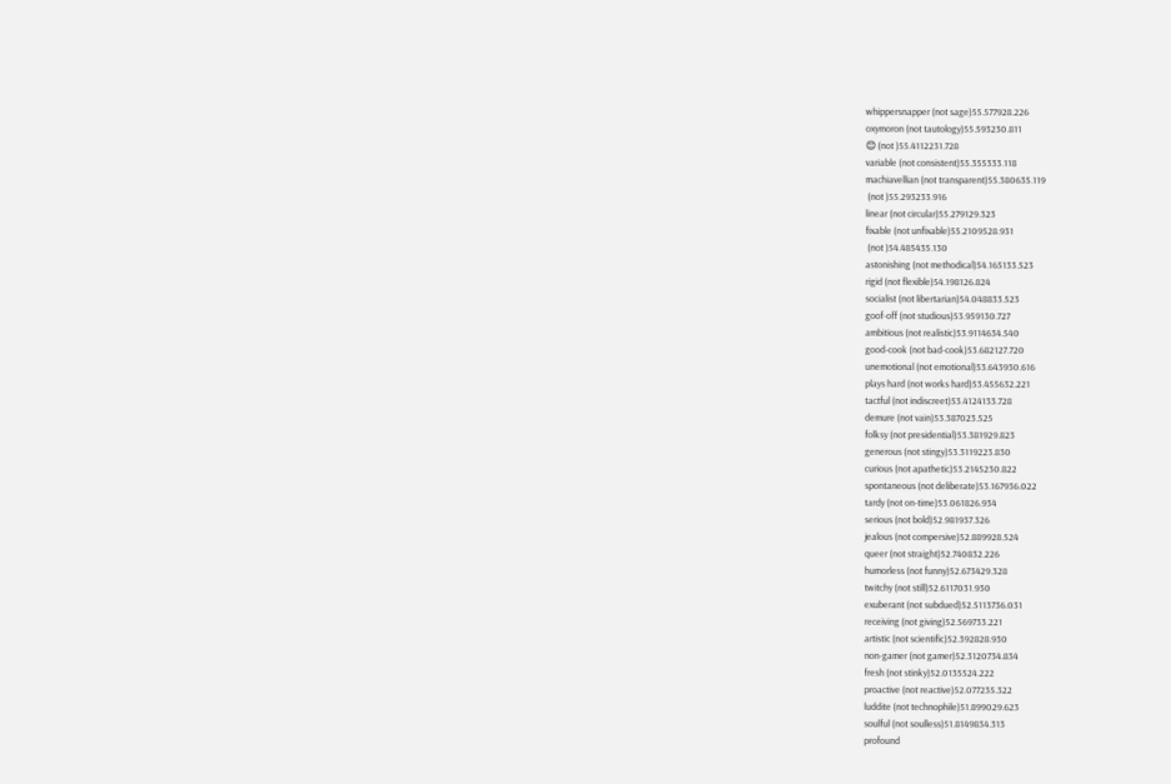whippersnapper (not sage)55.577928.226
oxymoron (not tautology)55.593230.811
😊 (not )55.4112231.728
variable (not consistent)55.355333.118
machiavellian (not transparent)55.380635.119
 (not )55.293233.916
linear (not circular)55.279129.323
fixable (not unfixable)55.2109528.931
 (not )54.485435.130
astonishing (not methodical)54.165133.523
rigid (not flexible)54.198126.824
socialist (not libertarian)54.048833.523
goof-off (not studious)53.959130.727
ambitious (not realistic)53.9114634.540
good-cook (not bad-cook)53.682127.720
unemotional (not emotional)53.643930.616
plays hard (not works hard)53.455632.221
tactful (not indiscreet)53.4124133.728
demure (not vain)53.387023.525
folksy (not presidential)53.381929.823
generous (not stingy)53.3119223.830
curious (not apathetic)53.2145230.822
spontaneous (not deliberate)53.167936.022
tardy (not on-time)53.061826.934
serious (not bold)52.981937.326
jealous (not compersive)52.889928.524
queer (not straight)52.740832.226
humorless (not funny)52.673429.328
twitchy (not still)52.6117031.930
exuberant (not subdued)52.5113736.031
receiving (not giving)52.569733.221
artistic (not scientific)52.392828.930
non-gamer (not gamer)52.3120734.834
fresh (not stinky)52.0135524.222
proactive (not reactive)52.077235.322
luddite (not technophile)51.899029.623
soulful (not soulless)51.8149834.313
profound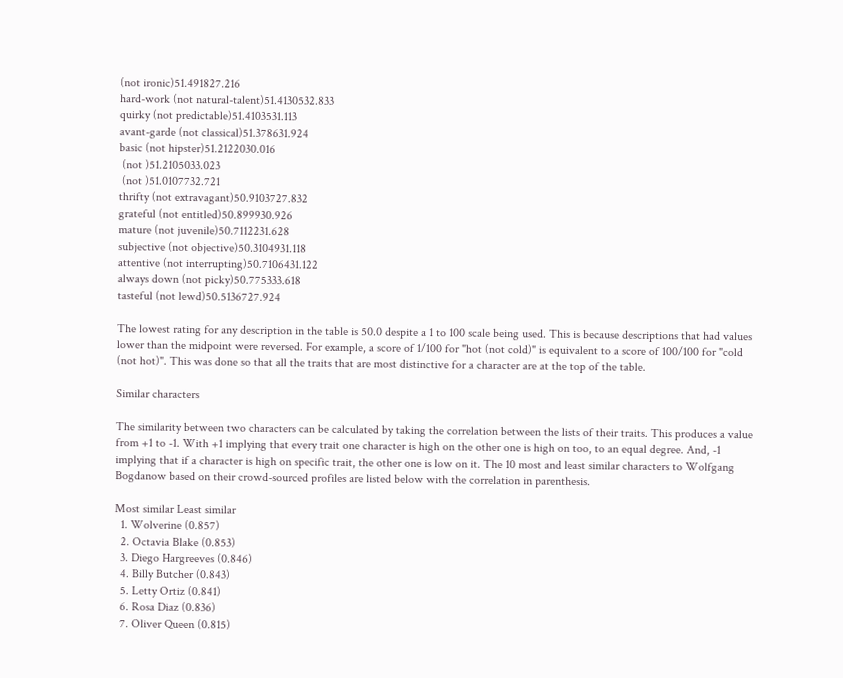(not ironic)51.491827.216
hard-work (not natural-talent)51.4130532.833
quirky (not predictable)51.4103531.113
avant-garde (not classical)51.378631.924
basic (not hipster)51.2122030.016
 (not )51.2105033.023
 (not )51.0107732.721
thrifty (not extravagant)50.9103727.832
grateful (not entitled)50.899930.926
mature (not juvenile)50.7112231.628
subjective (not objective)50.3104931.118
attentive (not interrupting)50.7106431.122
always down (not picky)50.775333.618
tasteful (not lewd)50.5136727.924

The lowest rating for any description in the table is 50.0 despite a 1 to 100 scale being used. This is because descriptions that had values lower than the midpoint were reversed. For example, a score of 1/100 for "hot (not cold)" is equivalent to a score of 100/100 for "cold (not hot)". This was done so that all the traits that are most distinctive for a character are at the top of the table.

Similar characters

The similarity between two characters can be calculated by taking the correlation between the lists of their traits. This produces a value from +1 to -1. With +1 implying that every trait one character is high on the other one is high on too, to an equal degree. And, -1 implying that if a character is high on specific trait, the other one is low on it. The 10 most and least similar characters to Wolfgang Bogdanow based on their crowd-sourced profiles are listed below with the correlation in parenthesis.

Most similar Least similar
  1. Wolverine (0.857)
  2. Octavia Blake (0.853)
  3. Diego Hargreeves (0.846)
  4. Billy Butcher (0.843)
  5. Letty Ortiz (0.841)
  6. Rosa Diaz (0.836)
  7. Oliver Queen (0.815)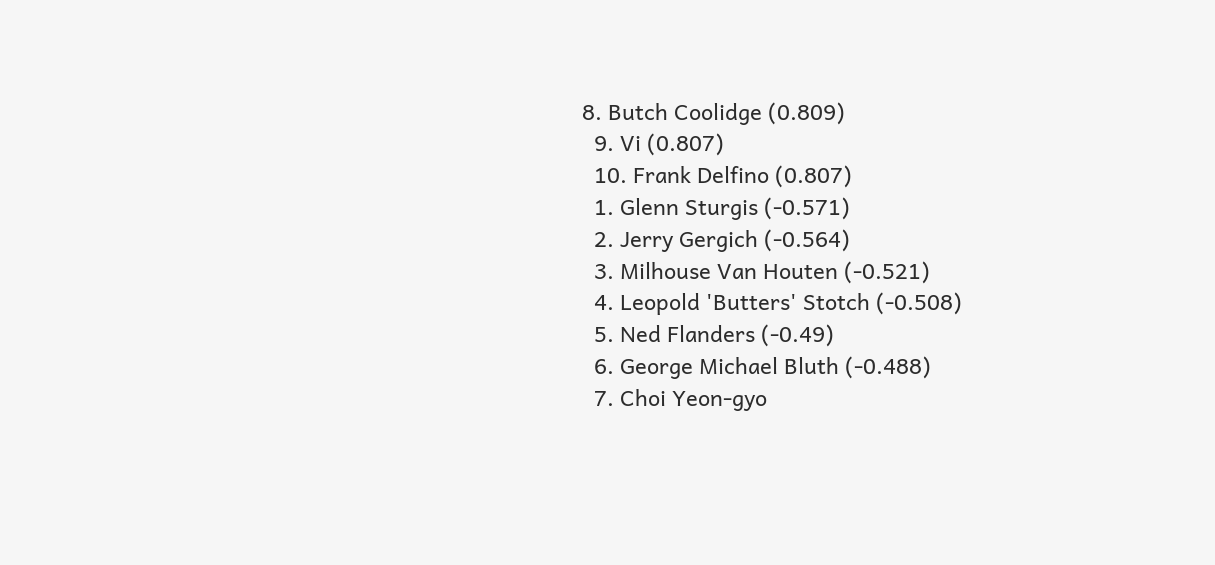8. Butch Coolidge (0.809)
  9. Vi (0.807)
  10. Frank Delfino (0.807)
  1. Glenn Sturgis (-0.571)
  2. Jerry Gergich (-0.564)
  3. Milhouse Van Houten (-0.521)
  4. Leopold 'Butters' Stotch (-0.508)
  5. Ned Flanders (-0.49)
  6. George Michael Bluth (-0.488)
  7. Choi Yeon-gyo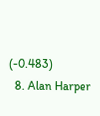(-0.483)
  8. Alan Harper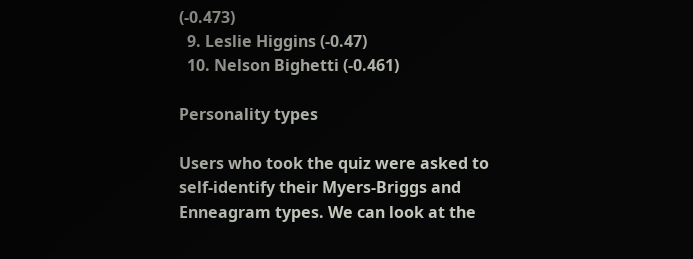(-0.473)
  9. Leslie Higgins (-0.47)
  10. Nelson Bighetti (-0.461)

Personality types

Users who took the quiz were asked to self-identify their Myers-Briggs and Enneagram types. We can look at the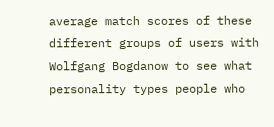average match scores of these different groups of users with Wolfgang Bogdanow to see what personality types people who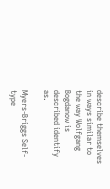describe themselves in ways similar to the way Wolfgang Bogdanow is described identify as.

Myers-Briggs Self-type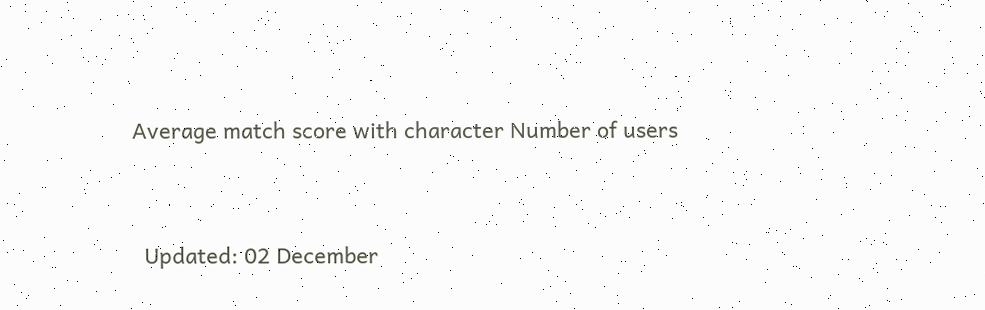Average match score with character Number of users


  Updated: 02 December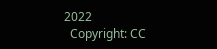2022
  Copyright: CC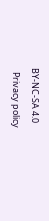BY-NC-SA 4.0
  Privacy policy